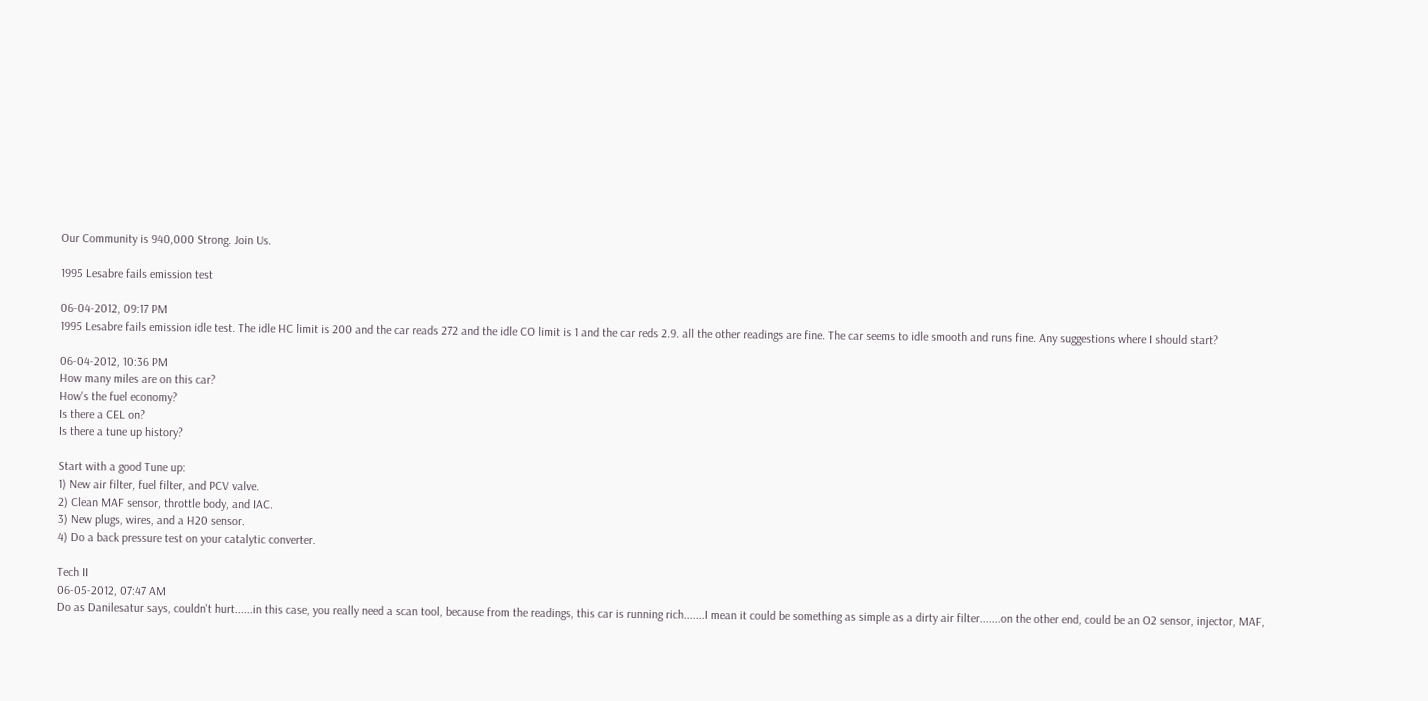Our Community is 940,000 Strong. Join Us.

1995 Lesabre fails emission test

06-04-2012, 09:17 PM
1995 Lesabre fails emission idle test. The idle HC limit is 200 and the car reads 272 and the idle CO limit is 1 and the car reds 2.9. all the other readings are fine. The car seems to idle smooth and runs fine. Any suggestions where I should start?

06-04-2012, 10:36 PM
How many miles are on this car?
How's the fuel economy?
Is there a CEL on?
Is there a tune up history?

Start with a good Tune up:
1) New air filter, fuel filter, and PCV valve.
2) Clean MAF sensor, throttle body, and IAC.
3) New plugs, wires, and a H20 sensor.
4) Do a back pressure test on your catalytic converter.

Tech II
06-05-2012, 07:47 AM
Do as Danilesatur says, couldn't hurt......in this case, you really need a scan tool, because from the readings, this car is running rich.......I mean it could be something as simple as a dirty air filter.......on the other end, could be an O2 sensor, injector, MAF,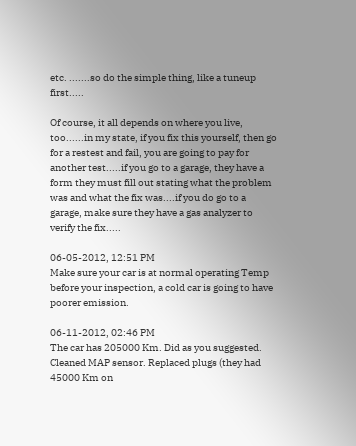etc. .......so do the simple thing, like a tuneup first.....

Of course, it all depends on where you live, too......in my state, if you fix this yourself, then go for a restest and fail, you are going to pay for another test.....if you go to a garage, they have a form they must fill out stating what the problem was and what the fix was....if you do go to a garage, make sure they have a gas analyzer to verify the fix.....

06-05-2012, 12:51 PM
Make sure your car is at normal operating Temp before your inspection, a cold car is going to have poorer emission.

06-11-2012, 02:46 PM
The car has 205000 Km. Did as you suggested. Cleaned MAP sensor. Replaced plugs (they had 45000 Km on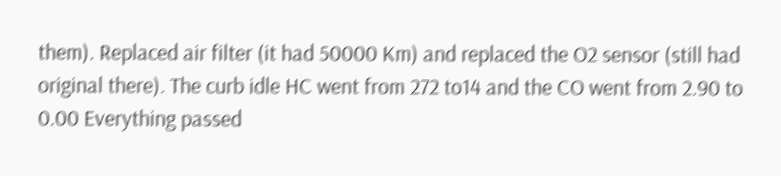them). Replaced air filter (it had 50000 Km) and replaced the O2 sensor (still had original there). The curb idle HC went from 272 to14 and the CO went from 2.90 to 0.00 Everything passed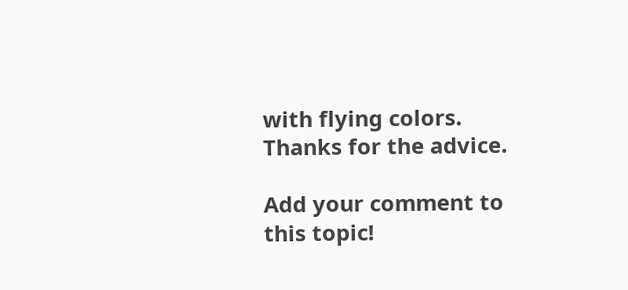with flying colors. Thanks for the advice.

Add your comment to this topic!